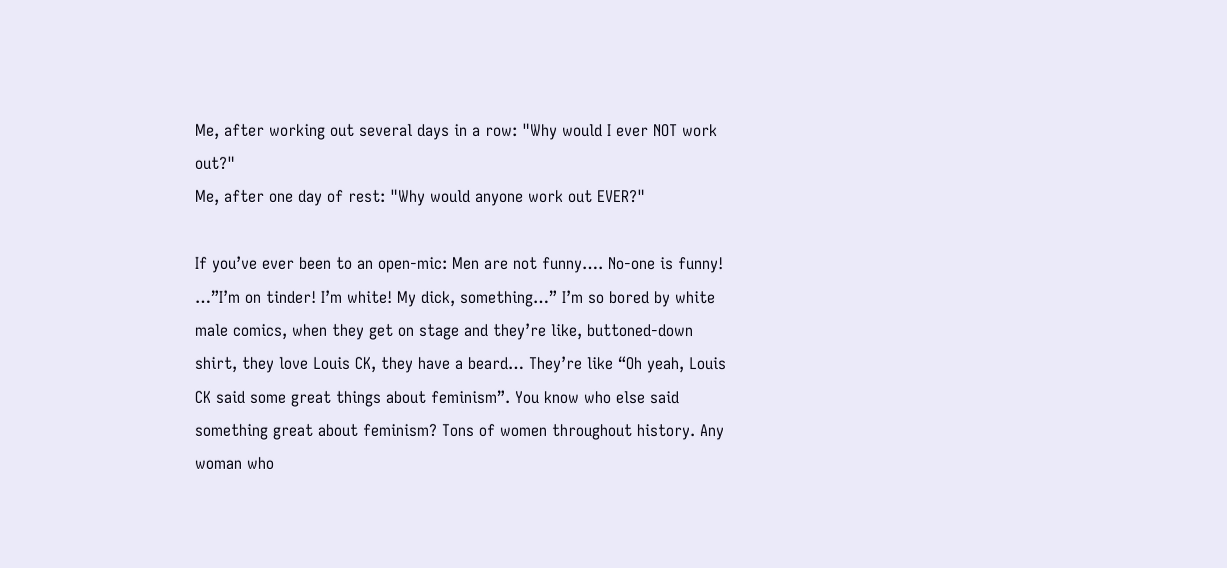Me, after working out several days in a row: "Why would I ever NOT work out?"
Me, after one day of rest: "Why would anyone work out EVER?"

If you’ve ever been to an open-mic: Men are not funny…. No-one is funny! …”I’m on tinder! I’m white! My dick, something…” I’m so bored by white male comics, when they get on stage and they’re like, buttoned-down shirt, they love Louis CK, they have a beard… They’re like “Oh yeah, Louis CK said some great things about feminism”. You know who else said something great about feminism? Tons of women throughout history. Any woman who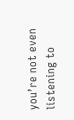you’re not even listening to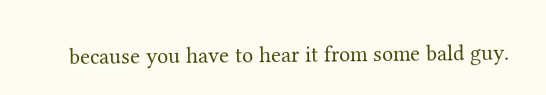because you have to hear it from some bald guy.